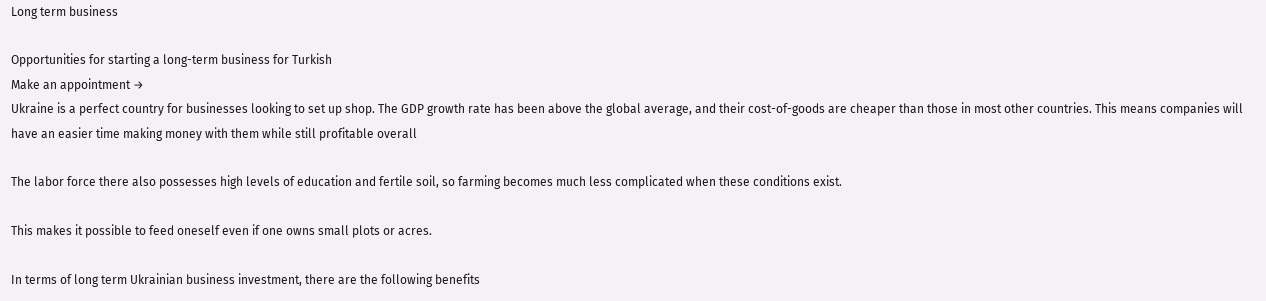Long term business

Opportunities for starting a long-term business for Turkish
Make an appointment →
Ukraine is a perfect country for businesses looking to set up shop. The GDP growth rate has been above the global average, and their cost-of-goods are cheaper than those in most other countries. This means companies will have an easier time making money with them while still profitable overall

The labor force there also possesses high levels of education and fertile soil, so farming becomes much less complicated when these conditions exist.

This makes it possible to feed oneself even if one owns small plots or acres.

In terms of long term Ukrainian business investment, there are the following benefits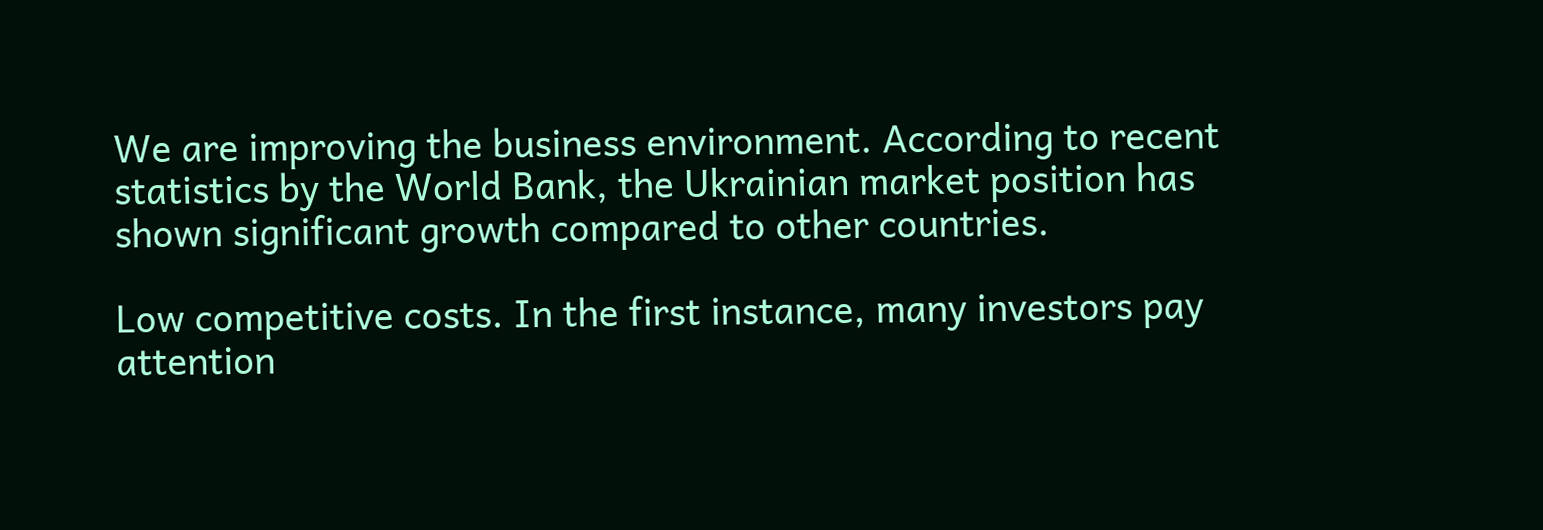We are improving the business environment. According to recent statistics by the World Bank, the Ukrainian market position has shown significant growth compared to other countries.

Low competitive costs. In the first instance, many investors pay attention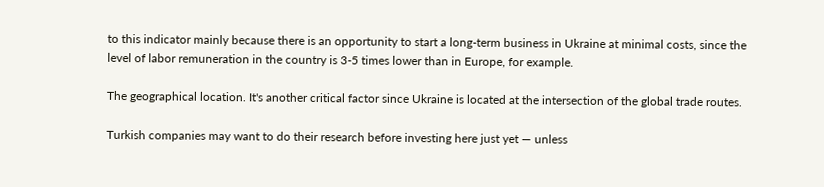to this indicator mainly because there is an opportunity to start a long-term business in Ukraine at minimal costs, since the level of labor remuneration in the country is 3-5 times lower than in Europe, for example.

The geographical location. It's another critical factor since Ukraine is located at the intersection of the global trade routes.

Turkish companies may want to do their research before investing here just yet — unless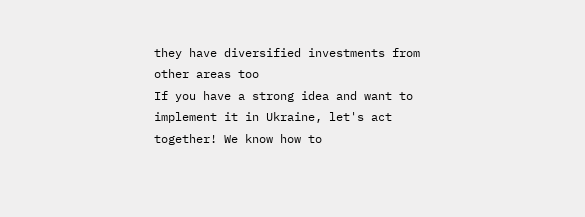they have diversified investments from other areas too
If you have a strong idea and want to implement it in Ukraine, let's act together! We know how to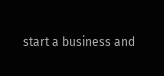start a business and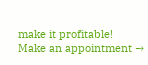make it profitable!
Make an appointment →